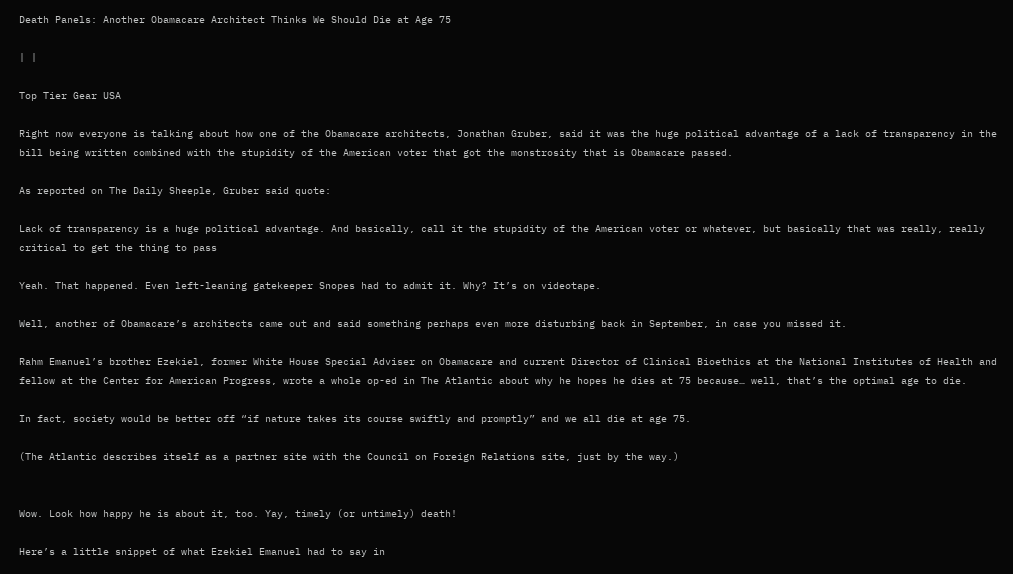Death Panels: Another Obamacare Architect Thinks We Should Die at Age 75

| |

Top Tier Gear USA

Right now everyone is talking about how one of the Obamacare architects, Jonathan Gruber, said it was the huge political advantage of a lack of transparency in the bill being written combined with the stupidity of the American voter that got the monstrosity that is Obamacare passed.

As reported on The Daily Sheeple, Gruber said quote:

Lack of transparency is a huge political advantage. And basically, call it the stupidity of the American voter or whatever, but basically that was really, really critical to get the thing to pass

Yeah. That happened. Even left-leaning gatekeeper Snopes had to admit it. Why? It’s on videotape.

Well, another of Obamacare’s architects came out and said something perhaps even more disturbing back in September, in case you missed it.

Rahm Emanuel’s brother Ezekiel, former White House Special Adviser on Obamacare and current Director of Clinical Bioethics at the National Institutes of Health and fellow at the Center for American Progress, wrote a whole op-ed in The Atlantic about why he hopes he dies at 75 because… well, that’s the optimal age to die.

In fact, society would be better off “if nature takes its course swiftly and promptly” and we all die at age 75.

(The Atlantic describes itself as a partner site with the Council on Foreign Relations site, just by the way.)


Wow. Look how happy he is about it, too. Yay, timely (or untimely) death!

Here’s a little snippet of what Ezekiel Emanuel had to say in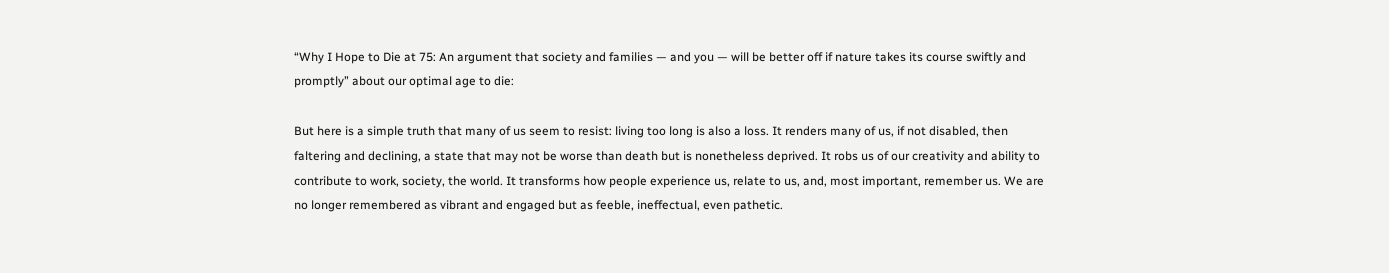“Why I Hope to Die at 75: An argument that society and families — and you — will be better off if nature takes its course swiftly and promptly” about our optimal age to die:

But here is a simple truth that many of us seem to resist: living too long is also a loss. It renders many of us, if not disabled, then faltering and declining, a state that may not be worse than death but is nonetheless deprived. It robs us of our creativity and ability to contribute to work, society, the world. It transforms how people experience us, relate to us, and, most important, remember us. We are no longer remembered as vibrant and engaged but as feeble, ineffectual, even pathetic.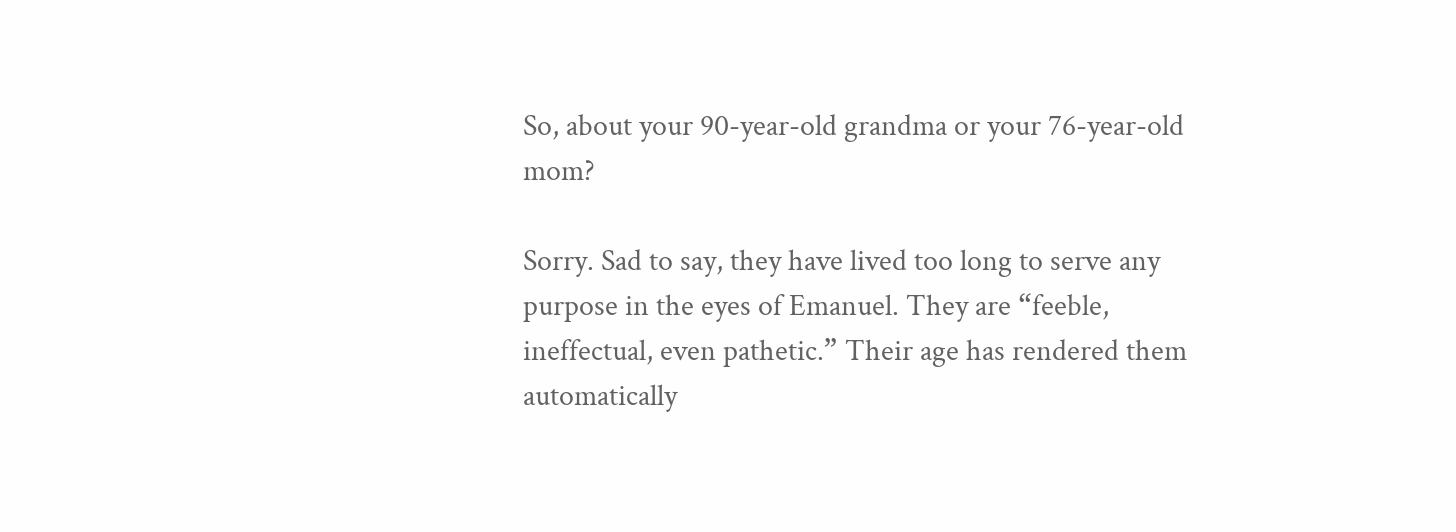So, about your 90-year-old grandma or your 76-year-old mom?

Sorry. Sad to say, they have lived too long to serve any purpose in the eyes of Emanuel. They are “feeble, ineffectual, even pathetic.” Their age has rendered them automatically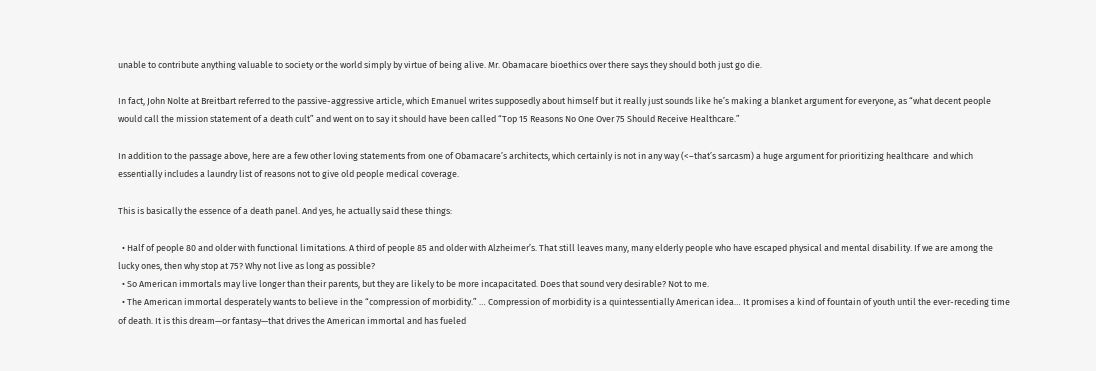unable to contribute anything valuable to society or the world simply by virtue of being alive. Mr. Obamacare bioethics over there says they should both just go die.

In fact, John Nolte at Breitbart referred to the passive-aggressive article, which Emanuel writes supposedly about himself but it really just sounds like he’s making a blanket argument for everyone, as “what decent people would call the mission statement of a death cult” and went on to say it should have been called “Top 15 Reasons No One Over 75 Should Receive Healthcare.”

In addition to the passage above, here are a few other loving statements from one of Obamacare’s architects, which certainly is not in any way (<–that’s sarcasm) a huge argument for prioritizing healthcare  and which essentially includes a laundry list of reasons not to give old people medical coverage.

This is basically the essence of a death panel. And yes, he actually said these things:

  • Half of people 80 and older with functional limitations. A third of people 85 and older with Alzheimer’s. That still leaves many, many elderly people who have escaped physical and mental disability. If we are among the lucky ones, then why stop at 75? Why not live as long as possible?
  • So American immortals may live longer than their parents, but they are likely to be more incapacitated. Does that sound very desirable? Not to me.
  • The American immortal desperately wants to believe in the “compression of morbidity.” … Compression of morbidity is a quintessentially American idea… It promises a kind of fountain of youth until the ever-receding time of death. It is this dream—or fantasy—that drives the American immortal and has fueled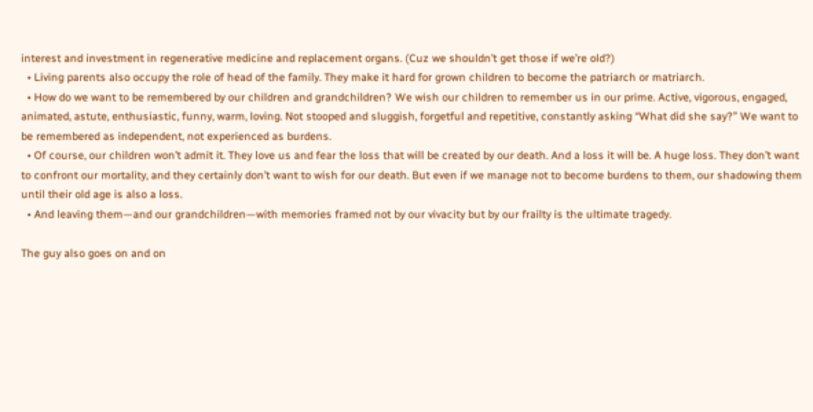interest and investment in regenerative medicine and replacement organs. (Cuz we shouldn’t get those if we’re old?)
  • Living parents also occupy the role of head of the family. They make it hard for grown children to become the patriarch or matriarch.
  • How do we want to be remembered by our children and grandchildren? We wish our children to remember us in our prime. Active, vigorous, engaged, animated, astute, enthusiastic, funny, warm, loving. Not stooped and sluggish, forgetful and repetitive, constantly asking “What did she say?” We want to be remembered as independent, not experienced as burdens.
  • Of course, our children won’t admit it. They love us and fear the loss that will be created by our death. And a loss it will be. A huge loss. They don’t want to confront our mortality, and they certainly don’t want to wish for our death. But even if we manage not to become burdens to them, our shadowing them until their old age is also a loss.
  • And leaving them—and our grandchildren—with memories framed not by our vivacity but by our frailty is the ultimate tragedy.

The guy also goes on and on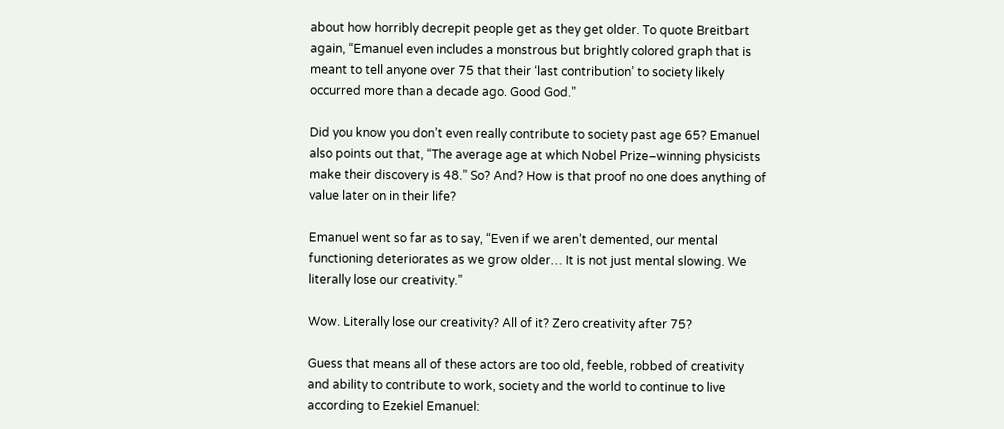about how horribly decrepit people get as they get older. To quote Breitbart again, “Emanuel even includes a monstrous but brightly colored graph that is meant to tell anyone over 75 that their ‘last contribution’ to society likely occurred more than a decade ago. Good God.”

Did you know you don’t even really contribute to society past age 65? Emanuel also points out that, “The average age at which Nobel Prize–winning physicists make their discovery is 48.” So? And? How is that proof no one does anything of value later on in their life?

Emanuel went so far as to say, “Even if we aren’t demented, our mental functioning deteriorates as we grow older… It is not just mental slowing. We literally lose our creativity.”

Wow. Literally lose our creativity? All of it? Zero creativity after 75?

Guess that means all of these actors are too old, feeble, robbed of creativity and ability to contribute to work, society and the world to continue to live according to Ezekiel Emanuel: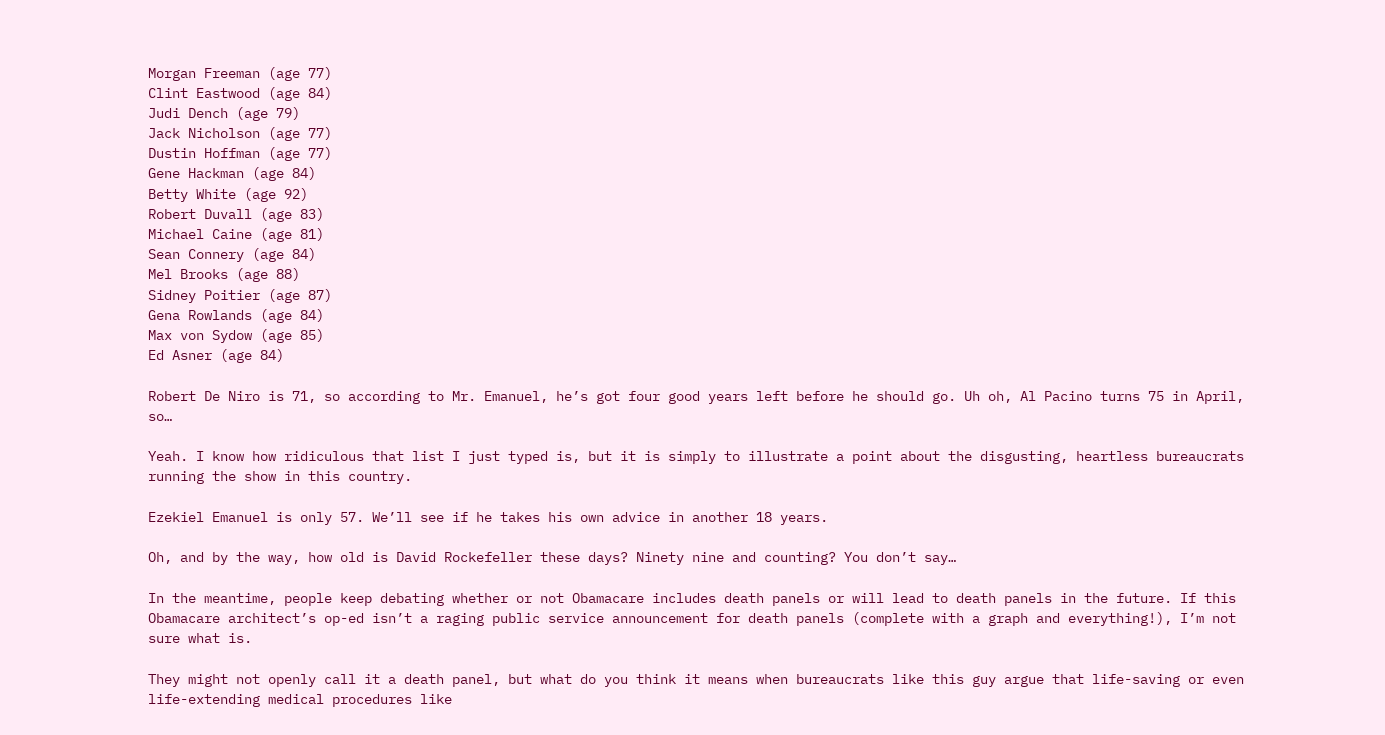Morgan Freeman (age 77)
Clint Eastwood (age 84)
Judi Dench (age 79)
Jack Nicholson (age 77)
Dustin Hoffman (age 77)
Gene Hackman (age 84)
Betty White (age 92)
Robert Duvall (age 83)
Michael Caine (age 81)
Sean Connery (age 84)
Mel Brooks (age 88)
Sidney Poitier (age 87)
Gena Rowlands (age 84)
Max von Sydow (age 85)
Ed Asner (age 84)

Robert De Niro is 71, so according to Mr. Emanuel, he’s got four good years left before he should go. Uh oh, Al Pacino turns 75 in April, so…

Yeah. I know how ridiculous that list I just typed is, but it is simply to illustrate a point about the disgusting, heartless bureaucrats running the show in this country.

Ezekiel Emanuel is only 57. We’ll see if he takes his own advice in another 18 years.

Oh, and by the way, how old is David Rockefeller these days? Ninety nine and counting? You don’t say…

In the meantime, people keep debating whether or not Obamacare includes death panels or will lead to death panels in the future. If this Obamacare architect’s op-ed isn’t a raging public service announcement for death panels (complete with a graph and everything!), I’m not sure what is.

They might not openly call it a death panel, but what do you think it means when bureaucrats like this guy argue that life-saving or even life-extending medical procedures like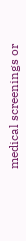medical screenings or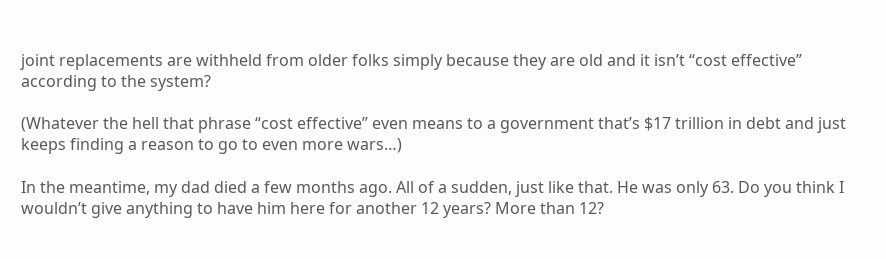joint replacements are withheld from older folks simply because they are old and it isn’t “cost effective” according to the system?

(Whatever the hell that phrase “cost effective” even means to a government that’s $17 trillion in debt and just keeps finding a reason to go to even more wars…)

In the meantime, my dad died a few months ago. All of a sudden, just like that. He was only 63. Do you think I wouldn’t give anything to have him here for another 12 years? More than 12?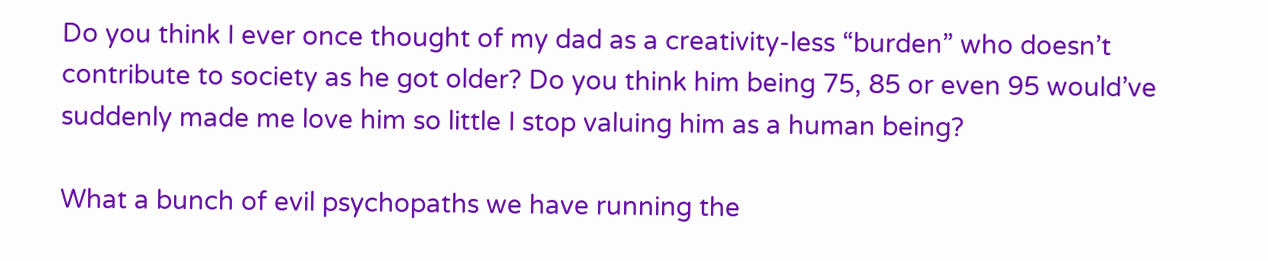Do you think I ever once thought of my dad as a creativity-less “burden” who doesn’t contribute to society as he got older? Do you think him being 75, 85 or even 95 would’ve suddenly made me love him so little I stop valuing him as a human being?

What a bunch of evil psychopaths we have running the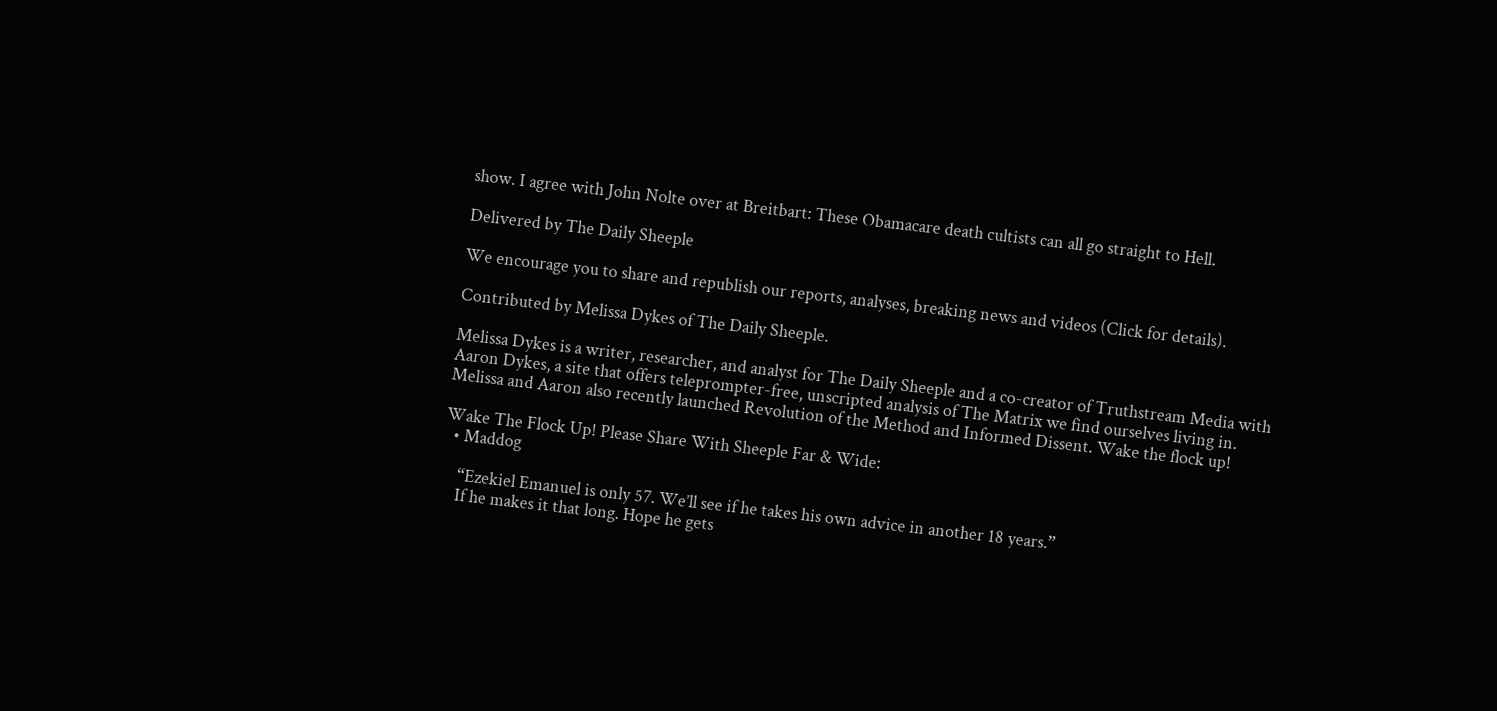show. I agree with John Nolte over at Breitbart: These Obamacare death cultists can all go straight to Hell.

Delivered by The Daily Sheeple

We encourage you to share and republish our reports, analyses, breaking news and videos (Click for details).

Contributed by Melissa Dykes of The Daily Sheeple.

Melissa Dykes is a writer, researcher, and analyst for The Daily Sheeple and a co-creator of Truthstream Media with Aaron Dykes, a site that offers teleprompter-free, unscripted analysis of The Matrix we find ourselves living in. Melissa and Aaron also recently launched Revolution of the Method and Informed Dissent. Wake the flock up!

Wake The Flock Up! Please Share With Sheeple Far & Wide:
  • Maddog

    “Ezekiel Emanuel is only 57. We’ll see if he takes his own advice in another 18 years.”
    If he makes it that long. Hope he gets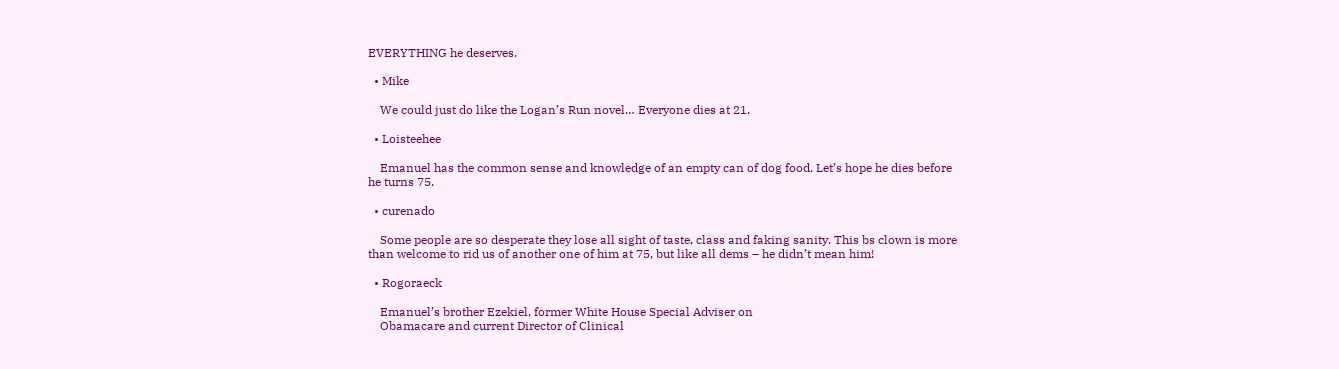EVERYTHING he deserves.

  • Mike

    We could just do like the Logan’s Run novel… Everyone dies at 21.

  • Loisteehee

    Emanuel has the common sense and knowledge of an empty can of dog food. Let’s hope he dies before he turns 75.

  • curenado

    Some people are so desperate they lose all sight of taste, class and faking sanity. This bs clown is more than welcome to rid us of another one of him at 75, but like all dems – he didn’t mean him!

  • Rogoraeck

    Emanuel’s brother Ezekiel, former White House Special Adviser on
    Obamacare and current Director of Clinical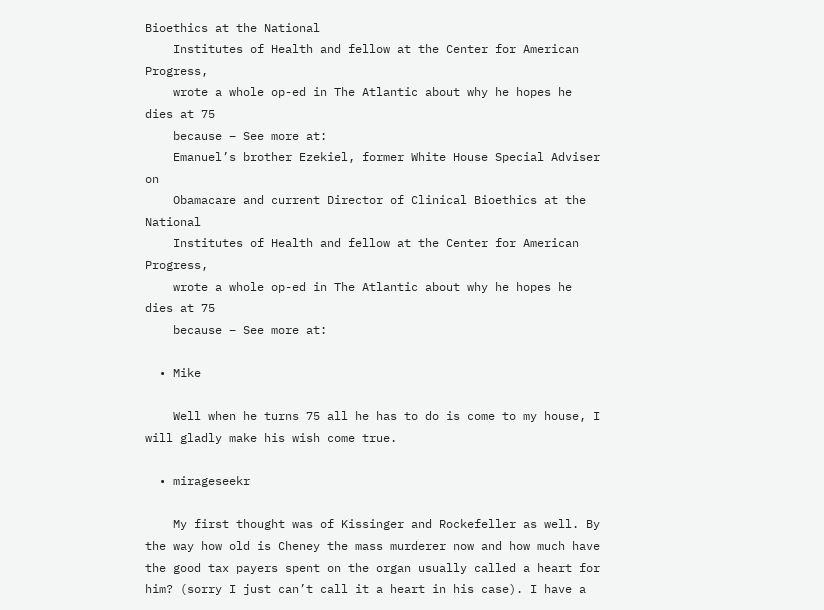Bioethics at the National
    Institutes of Health and fellow at the Center for American Progress,
    wrote a whole op-ed in The Atlantic about why he hopes he dies at 75
    because – See more at:
    Emanuel’s brother Ezekiel, former White House Special Adviser on
    Obamacare and current Director of Clinical Bioethics at the National
    Institutes of Health and fellow at the Center for American Progress,
    wrote a whole op-ed in The Atlantic about why he hopes he dies at 75
    because – See more at:

  • Mike

    Well when he turns 75 all he has to do is come to my house, I will gladly make his wish come true.

  • mirageseekr

    My first thought was of Kissinger and Rockefeller as well. By the way how old is Cheney the mass murderer now and how much have the good tax payers spent on the organ usually called a heart for him? (sorry I just can’t call it a heart in his case). I have a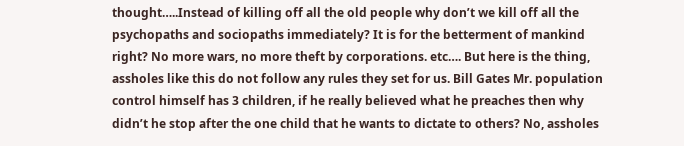thought…..Instead of killing off all the old people why don’t we kill off all the psychopaths and sociopaths immediately? It is for the betterment of mankind right? No more wars, no more theft by corporations. etc…. But here is the thing, assholes like this do not follow any rules they set for us. Bill Gates Mr. population control himself has 3 children, if he really believed what he preaches then why didn’t he stop after the one child that he wants to dictate to others? No, assholes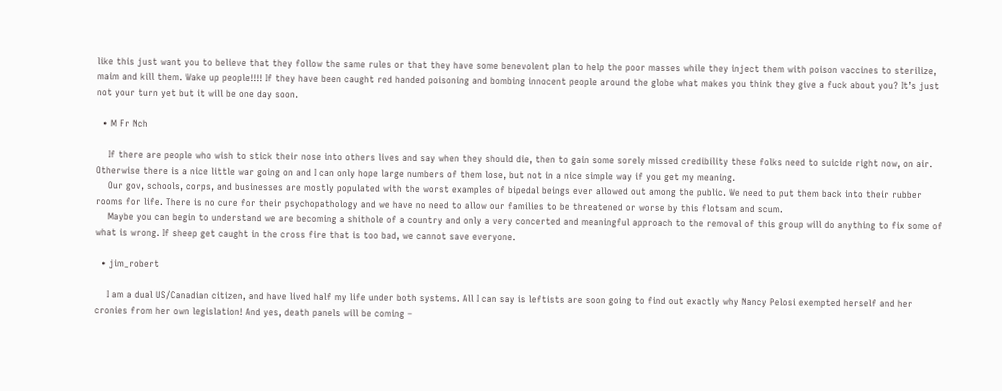like this just want you to believe that they follow the same rules or that they have some benevolent plan to help the poor masses while they inject them with poison vaccines to sterilize, maim and kill them. Wake up people!!!! If they have been caught red handed poisoning and bombing innocent people around the globe what makes you think they give a fuck about you? It’s just not your turn yet but it will be one day soon.

  • M Fr Nch

    If there are people who wish to stick their nose into others lives and say when they should die, then to gain some sorely missed credibility these folks need to suicide right now, on air. Otherwise there is a nice little war going on and I can only hope large numbers of them lose, but not in a nice simple way if you get my meaning.
    Our gov, schools, corps, and businesses are mostly populated with the worst examples of bipedal beings ever allowed out among the public. We need to put them back into their rubber rooms for life. There is no cure for their psychopathology and we have no need to allow our families to be threatened or worse by this flotsam and scum.
    Maybe you can begin to understand we are becoming a shithole of a country and only a very concerted and meaningful approach to the removal of this group will do anything to fix some of what is wrong. If sheep get caught in the cross fire that is too bad, we cannot save everyone.

  • jim_robert

    I am a dual US/Canadian citizen, and have lived half my life under both systems. All I can say is leftists are soon going to find out exactly why Nancy Pelosi exempted herself and her cronies from her own legislation! And yes, death panels will be coming –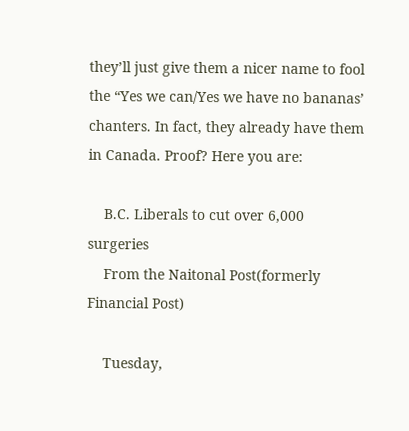they’ll just give them a nicer name to fool the “Yes we can/Yes we have no bananas’ chanters. In fact, they already have them in Canada. Proof? Here you are:

    B.C. Liberals to cut over 6,000 surgeries
    From the Naitonal Post(formerly Financial Post)

    Tuesday,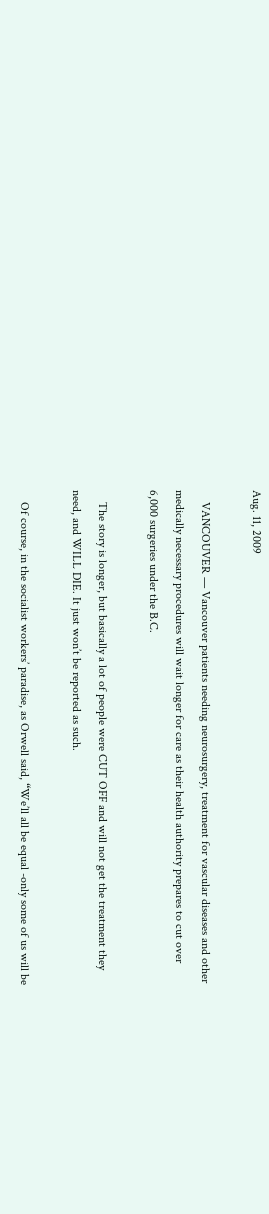Aug. 11, 2009

    VANCOUVER — Vancouver patients needing neurosurgery, treatment for vascular diseases and other medically necessary procedures will wait longer for care as their health authority prepares to cut over 6,000 surgeries under the B.C.

    The story is longer, but basically a lot of people were CUT OFF and will not get the treatment they need, and WILL DIE. It just won’t be reported as such.

    Of course, in the socialist workers’ paradise, as Orwell said, “We’ll all be equal -only some of us will be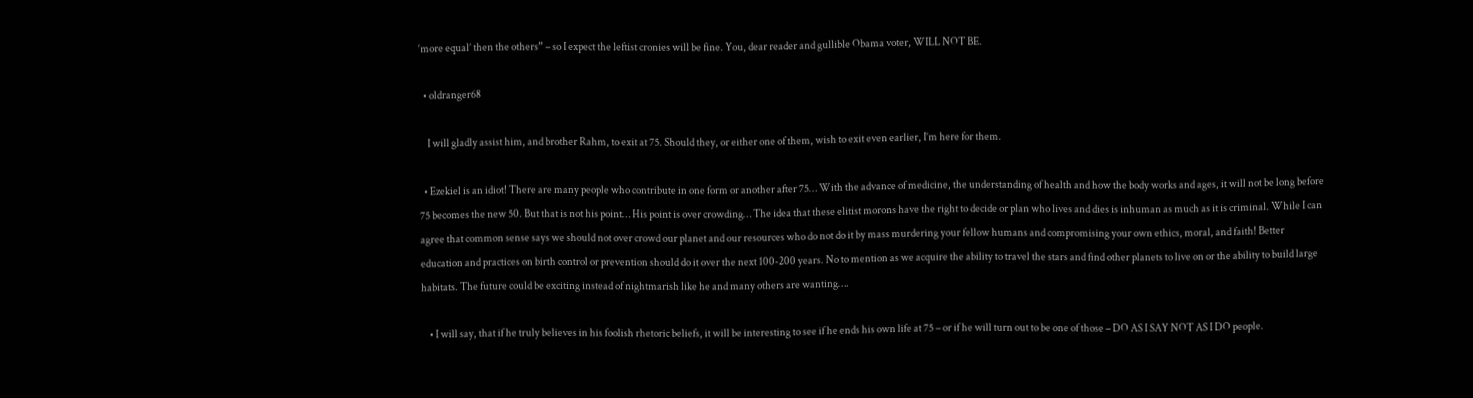‘more equal’ then the others” – so I expect the leftist cronies will be fine. You, dear reader and gullible Obama voter, WILL NOT BE.

  • oldranger68

    I will gladly assist him, and brother Rahm, to exit at 75. Should they, or either one of them, wish to exit even earlier, I’m here for them.

  • Ezekiel is an idiot! There are many people who contribute in one form or another after 75… With the advance of medicine, the understanding of health and how the body works and ages, it will not be long before 75 becomes the new 50. But that is not his point… His point is over crowding… The idea that these elitist morons have the right to decide or plan who lives and dies is inhuman as much as it is criminal. While I can agree that common sense says we should not over crowd our planet and our resources who do not do it by mass murdering your fellow humans and compromising your own ethics, moral, and faith! Better education and practices on birth control or prevention should do it over the next 100-200 years. No to mention as we acquire the ability to travel the stars and find other planets to live on or the ability to build large habitats. The future could be exciting instead of nightmarish like he and many others are wanting….

    • I will say, that if he truly believes in his foolish rhetoric beliefs, it will be interesting to see if he ends his own life at 75 – or if he will turn out to be one of those – DO AS I SAY NOT AS I DO people.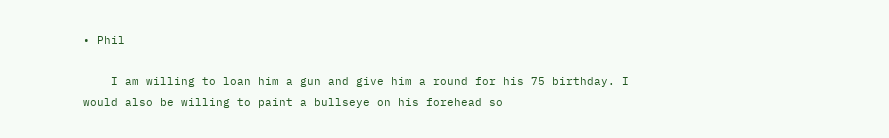• Phil

    I am willing to loan him a gun and give him a round for his 75 birthday. I would also be willing to paint a bullseye on his forehead so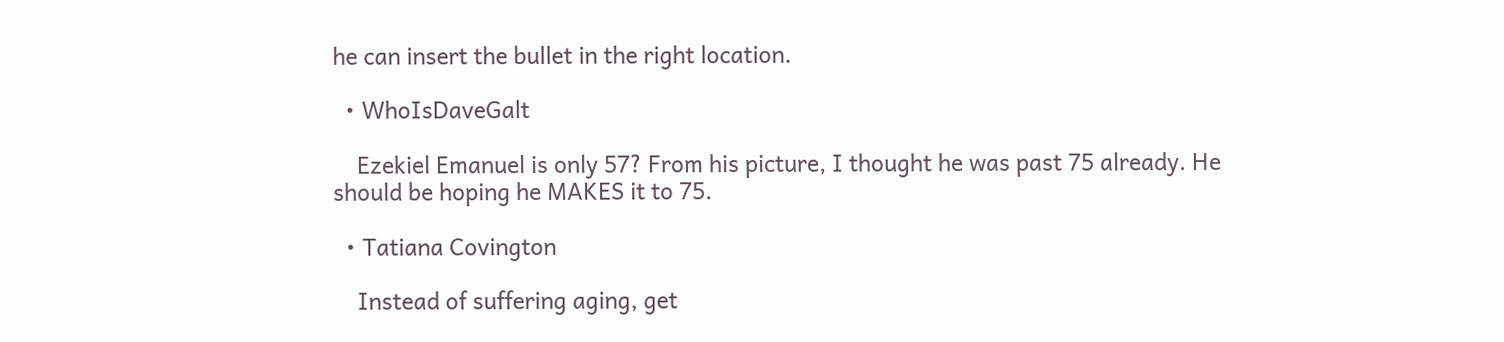he can insert the bullet in the right location.

  • WhoIsDaveGalt

    Ezekiel Emanuel is only 57? From his picture, I thought he was past 75 already. He should be hoping he MAKES it to 75.

  • Tatiana Covington

    Instead of suffering aging, get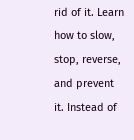rid of it. Learn how to slow, stop, reverse, and prevent it. Instead of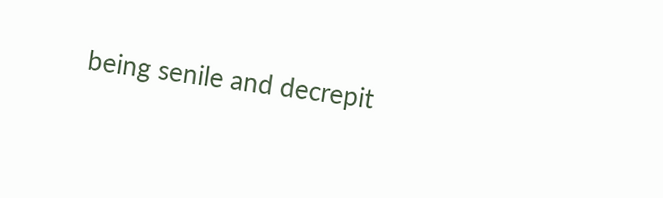being senile and decrepit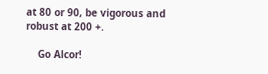at 80 or 90, be vigorous and robust at 200 +.

    Go Alcor!